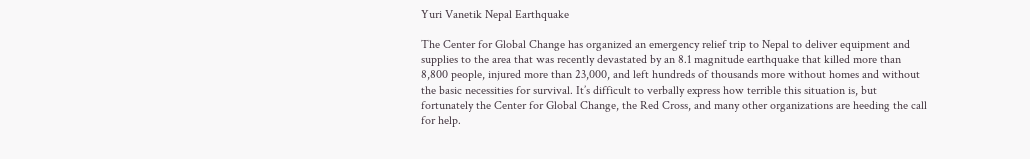Yuri Vanetik Nepal Earthquake

The Center for Global Change has organized an emergency relief trip to Nepal to deliver equipment and supplies to the area that was recently devastated by an 8.1 magnitude earthquake that killed more than 8,800 people, injured more than 23,000, and left hundreds of thousands more without homes and without the basic necessities for survival. It’s difficult to verbally express how terrible this situation is, but fortunately the Center for Global Change, the Red Cross, and many other organizations are heeding the call for help.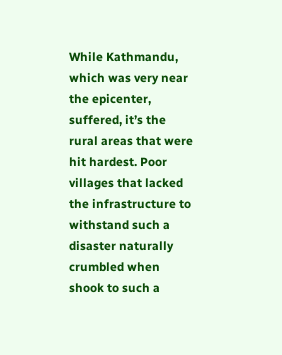While Kathmandu, which was very near the epicenter, suffered, it’s the rural areas that were hit hardest. Poor villages that lacked the infrastructure to withstand such a disaster naturally crumbled when shook to such a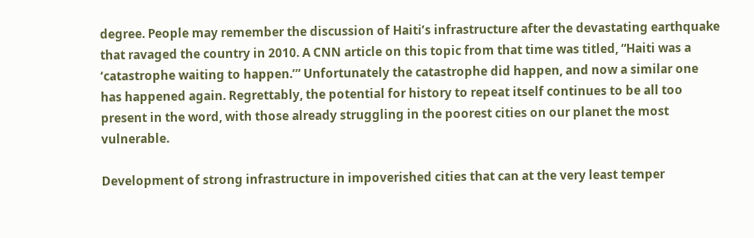degree. People may remember the discussion of Haiti’s infrastructure after the devastating earthquake that ravaged the country in 2010. A CNN article on this topic from that time was titled, “Haiti was a ‘catastrophe waiting to happen.’” Unfortunately the catastrophe did happen, and now a similar one has happened again. Regrettably, the potential for history to repeat itself continues to be all too present in the word, with those already struggling in the poorest cities on our planet the most vulnerable.

Development of strong infrastructure in impoverished cities that can at the very least temper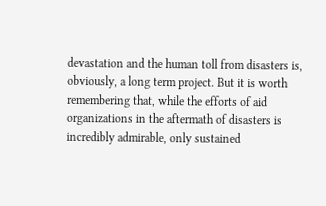devastation and the human toll from disasters is, obviously, a long term project. But it is worth remembering that, while the efforts of aid organizations in the aftermath of disasters is incredibly admirable, only sustained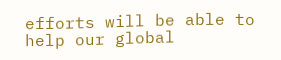efforts will be able to help our global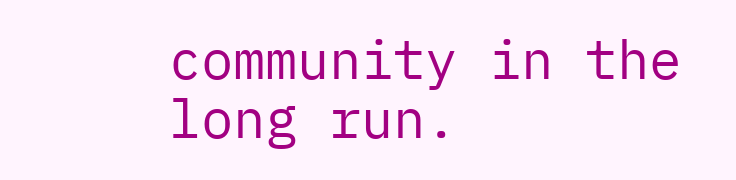community in the long run.